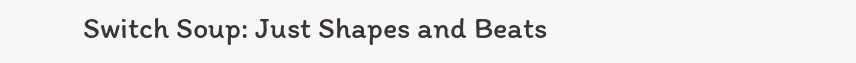Switch Soup: Just Shapes and Beats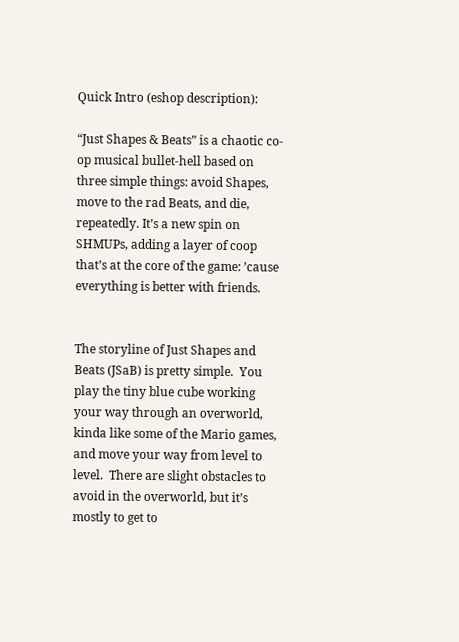Quick Intro (eshop description):

“Just Shapes & Beats” is a chaotic co-op musical bullet-hell based on three simple things: avoid Shapes, move to the rad Beats, and die, repeatedly. It’s a new spin on SHMUPs, adding a layer of coop that’s at the core of the game: ’cause everything is better with friends.


The storyline of Just Shapes and Beats (JSaB) is pretty simple.  You play the tiny blue cube working your way through an overworld, kinda like some of the Mario games, and move your way from level to level.  There are slight obstacles to avoid in the overworld, but it’s mostly to get to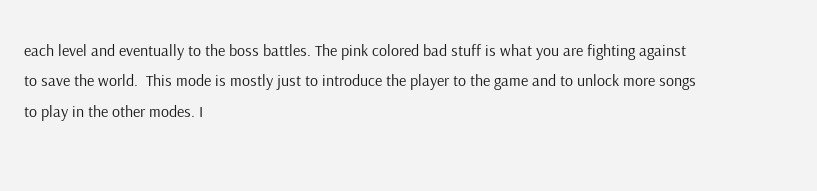each level and eventually to the boss battles. The pink colored bad stuff is what you are fighting against to save the world.  This mode is mostly just to introduce the player to the game and to unlock more songs to play in the other modes. I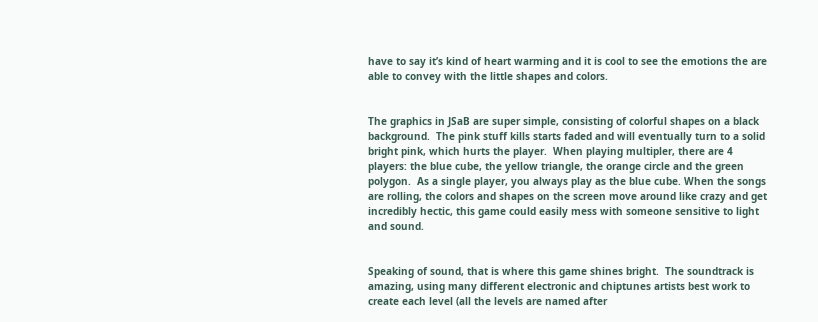have to say it’s kind of heart warming and it is cool to see the emotions the are able to convey with the little shapes and colors.


The graphics in JSaB are super simple, consisting of colorful shapes on a black background.  The pink stuff kills starts faded and will eventually turn to a solid bright pink, which hurts the player.  When playing multipler, there are 4 players: the blue cube, the yellow triangle, the orange circle and the green polygon.  As a single player, you always play as the blue cube. When the songs are rolling, the colors and shapes on the screen move around like crazy and get incredibly hectic, this game could easily mess with someone sensitive to light and sound.


Speaking of sound, that is where this game shines bright.  The soundtrack is amazing, using many different electronic and chiptunes artists best work to create each level (all the levels are named after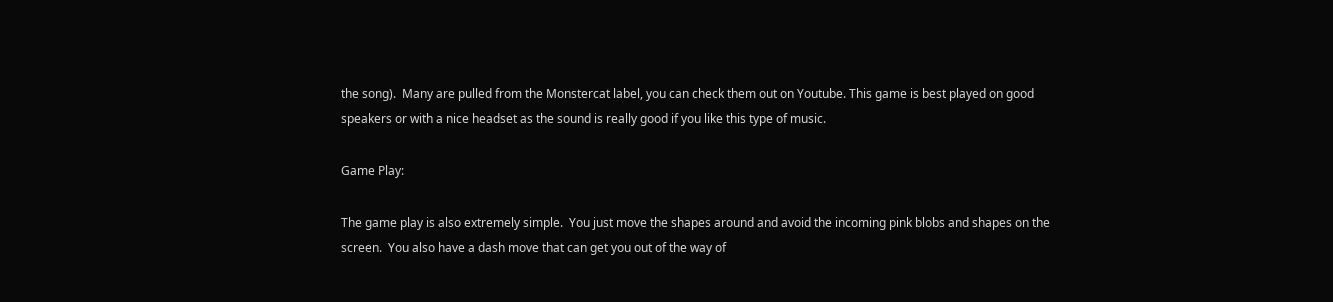the song).  Many are pulled from the Monstercat label, you can check them out on Youtube. This game is best played on good speakers or with a nice headset as the sound is really good if you like this type of music.

Game Play:

The game play is also extremely simple.  You just move the shapes around and avoid the incoming pink blobs and shapes on the screen.  You also have a dash move that can get you out of the way of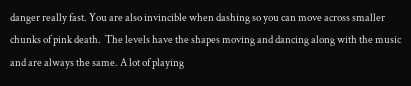danger really fast. You are also invincible when dashing so you can move across smaller chunks of pink death.  The levels have the shapes moving and dancing along with the music and are always the same. A lot of playing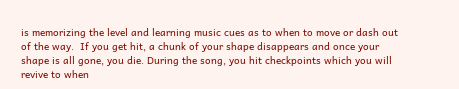is memorizing the level and learning music cues as to when to move or dash out of the way.  If you get hit, a chunk of your shape disappears and once your shape is all gone, you die. During the song, you hit checkpoints which you will revive to when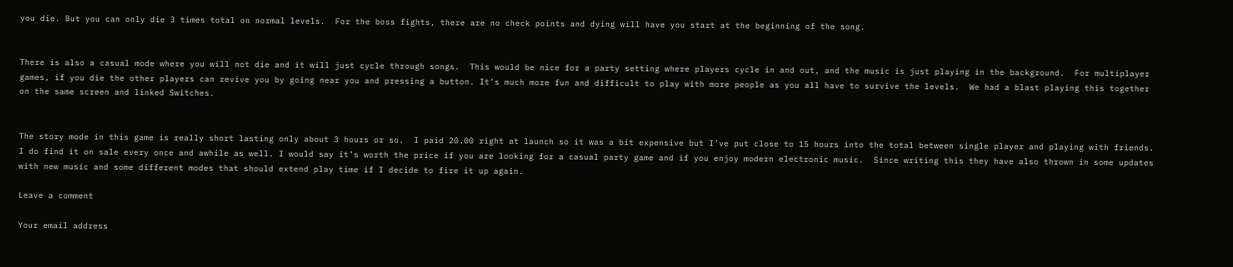you die. But you can only die 3 times total on normal levels.  For the boss fights, there are no check points and dying will have you start at the beginning of the song.


There is also a casual mode where you will not die and it will just cycle through songs.  This would be nice for a party setting where players cycle in and out, and the music is just playing in the background.  For multiplayer games, if you die the other players can revive you by going near you and pressing a button. It’s much more fun and difficult to play with more people as you all have to survive the levels.  We had a blast playing this together on the same screen and linked Switches.


The story mode in this game is really short lasting only about 3 hours or so.  I paid 20.00 right at launch so it was a bit expensive but I’ve put close to 15 hours into the total between single player and playing with friends.  I do find it on sale every once and awhile as well. I would say it’s worth the price if you are looking for a casual party game and if you enjoy modern electronic music.  Since writing this they have also thrown in some updates with new music and some different modes that should extend play time if I decide to fire it up again.

Leave a comment

Your email address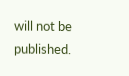will not be published.